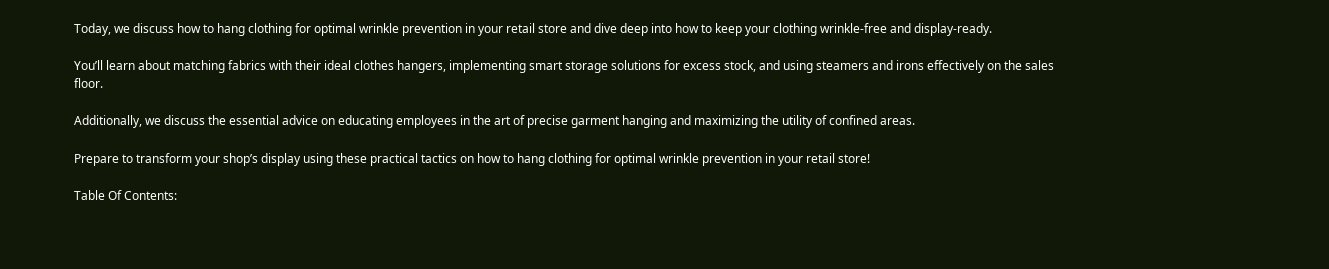Today, we discuss how to hang clothing for optimal wrinkle prevention in your retail store and dive deep into how to keep your clothing wrinkle-free and display-ready.

You’ll learn about matching fabrics with their ideal clothes hangers, implementing smart storage solutions for excess stock, and using steamers and irons effectively on the sales floor.

Additionally, we discuss the essential advice on educating employees in the art of precise garment hanging and maximizing the utility of confined areas.

Prepare to transform your shop’s display using these practical tactics on how to hang clothing for optimal wrinkle prevention in your retail store!

Table Of Contents: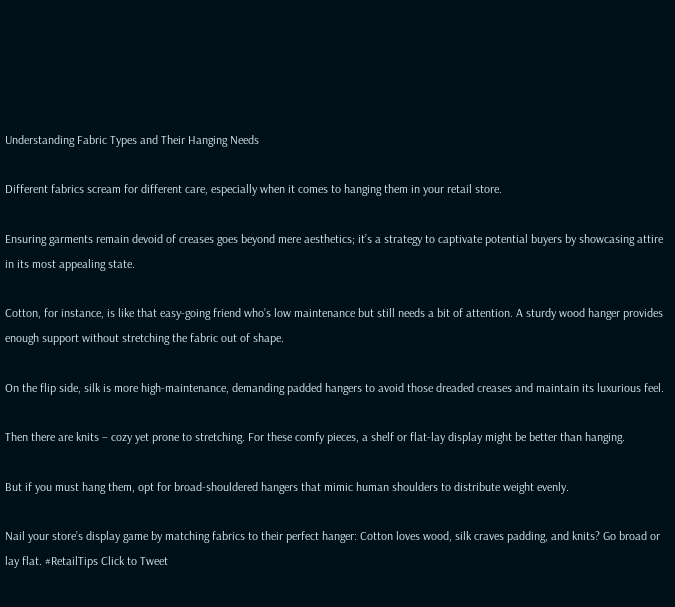Understanding Fabric Types and Their Hanging Needs

Different fabrics scream for different care, especially when it comes to hanging them in your retail store.

Ensuring garments remain devoid of creases goes beyond mere aesthetics; it’s a strategy to captivate potential buyers by showcasing attire in its most appealing state.

Cotton, for instance, is like that easy-going friend who’s low maintenance but still needs a bit of attention. A sturdy wood hanger provides enough support without stretching the fabric out of shape.

On the flip side, silk is more high-maintenance, demanding padded hangers to avoid those dreaded creases and maintain its luxurious feel.

Then there are knits – cozy yet prone to stretching. For these comfy pieces, a shelf or flat-lay display might be better than hanging.

But if you must hang them, opt for broad-shouldered hangers that mimic human shoulders to distribute weight evenly.

Nail your store’s display game by matching fabrics to their perfect hanger: Cotton loves wood, silk craves padding, and knits? Go broad or lay flat. #RetailTips Click to Tweet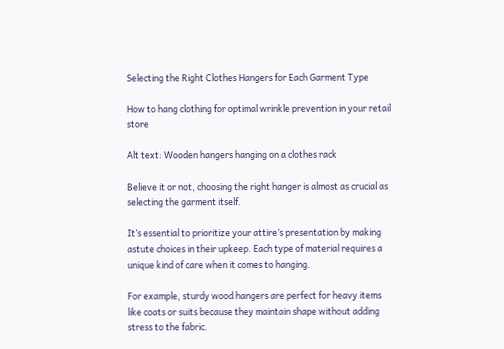Selecting the Right Clothes Hangers for Each Garment Type

How to hang clothing for optimal wrinkle prevention in your retail store

Alt text: Wooden hangers hanging on a clothes rack

Believe it or not, choosing the right hanger is almost as crucial as selecting the garment itself.

It’s essential to prioritize your attire’s presentation by making astute choices in their upkeep. Each type of material requires a unique kind of care when it comes to hanging.

For example, sturdy wood hangers are perfect for heavy items like coats or suits because they maintain shape without adding stress to the fabric.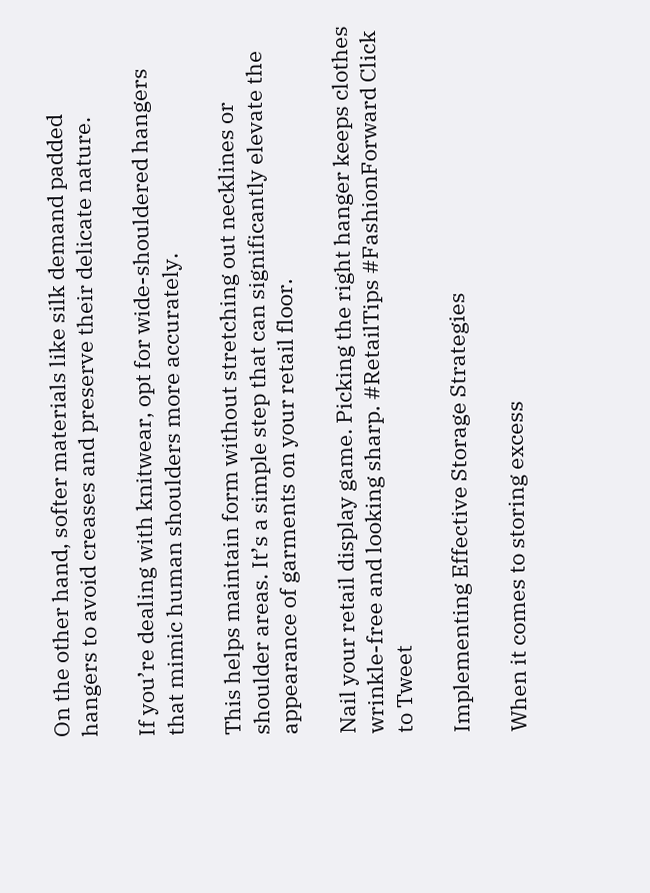On the other hand, softer materials like silk demand padded hangers to avoid creases and preserve their delicate nature.

If you’re dealing with knitwear, opt for wide-shouldered hangers that mimic human shoulders more accurately.

This helps maintain form without stretching out necklines or shoulder areas. It’s a simple step that can significantly elevate the appearance of garments on your retail floor.

Nail your retail display game. Picking the right hanger keeps clothes wrinkle-free and looking sharp. #RetailTips #FashionForward Click to Tweet

Implementing Effective Storage Strategies

When it comes to storing excess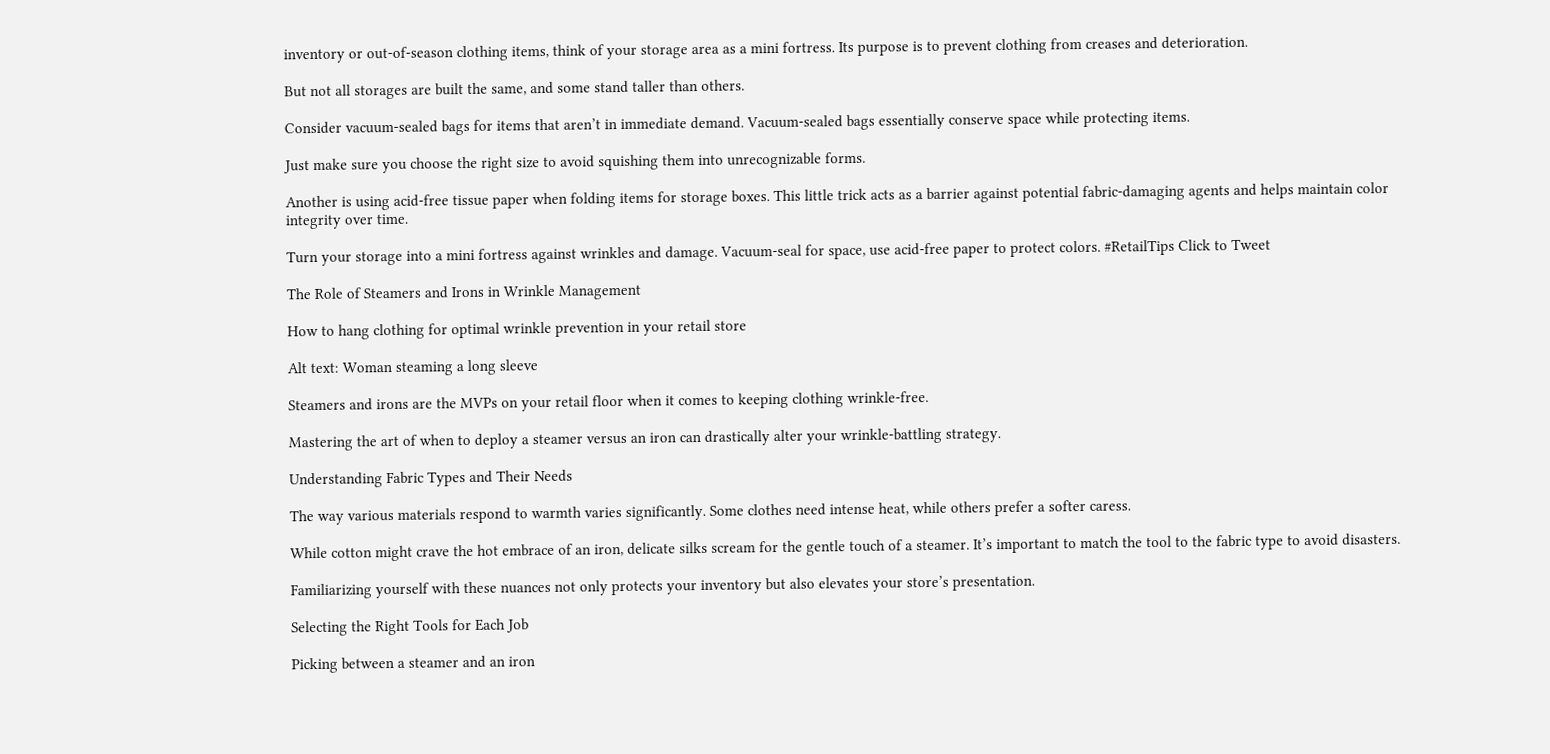inventory or out-of-season clothing items, think of your storage area as a mini fortress. Its purpose is to prevent clothing from creases and deterioration.

But not all storages are built the same, and some stand taller than others.

Consider vacuum-sealed bags for items that aren’t in immediate demand. Vacuum-sealed bags essentially conserve space while protecting items.

Just make sure you choose the right size to avoid squishing them into unrecognizable forms.

Another is using acid-free tissue paper when folding items for storage boxes. This little trick acts as a barrier against potential fabric-damaging agents and helps maintain color integrity over time.

Turn your storage into a mini fortress against wrinkles and damage. Vacuum-seal for space, use acid-free paper to protect colors. #RetailTips Click to Tweet

The Role of Steamers and Irons in Wrinkle Management

How to hang clothing for optimal wrinkle prevention in your retail store

Alt text: Woman steaming a long sleeve

Steamers and irons are the MVPs on your retail floor when it comes to keeping clothing wrinkle-free.

Mastering the art of when to deploy a steamer versus an iron can drastically alter your wrinkle-battling strategy.

Understanding Fabric Types and Their Needs

The way various materials respond to warmth varies significantly. Some clothes need intense heat, while others prefer a softer caress.

While cotton might crave the hot embrace of an iron, delicate silks scream for the gentle touch of a steamer. It’s important to match the tool to the fabric type to avoid disasters.

Familiarizing yourself with these nuances not only protects your inventory but also elevates your store’s presentation.

Selecting the Right Tools for Each Job

Picking between a steamer and an iron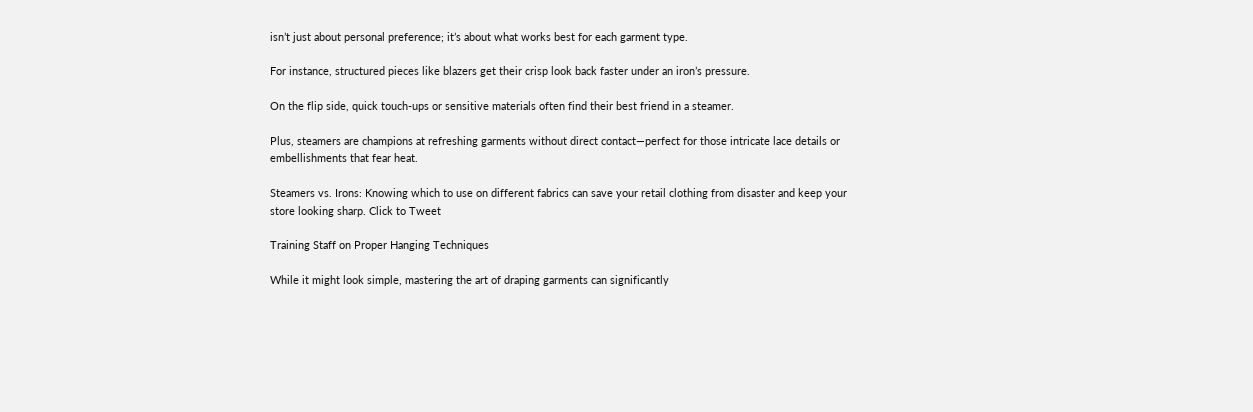isn’t just about personal preference; it’s about what works best for each garment type.

For instance, structured pieces like blazers get their crisp look back faster under an iron’s pressure.

On the flip side, quick touch-ups or sensitive materials often find their best friend in a steamer.

Plus, steamers are champions at refreshing garments without direct contact—perfect for those intricate lace details or embellishments that fear heat.

Steamers vs. Irons: Knowing which to use on different fabrics can save your retail clothing from disaster and keep your store looking sharp. Click to Tweet

Training Staff on Proper Hanging Techniques

While it might look simple, mastering the art of draping garments can significantly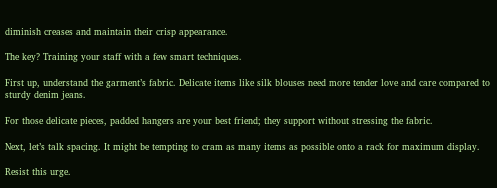diminish creases and maintain their crisp appearance.

The key? Training your staff with a few smart techniques.

First up, understand the garment’s fabric. Delicate items like silk blouses need more tender love and care compared to sturdy denim jeans.

For those delicate pieces, padded hangers are your best friend; they support without stressing the fabric.

Next, let’s talk spacing. It might be tempting to cram as many items as possible onto a rack for maximum display.

Resist this urge.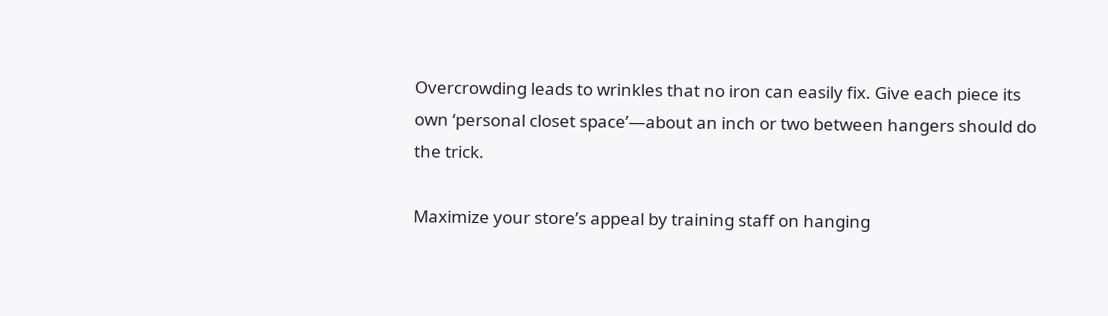Overcrowding leads to wrinkles that no iron can easily fix. Give each piece its own ‘personal closet space’—about an inch or two between hangers should do the trick.

Maximize your store’s appeal by training staff on hanging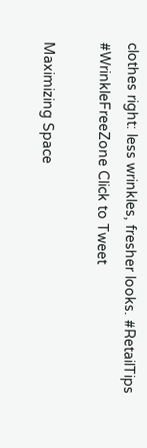clothes right: less wrinkles, fresher looks. #RetailTips #WrinkleFreeZone Click to Tweet

Maximizing Space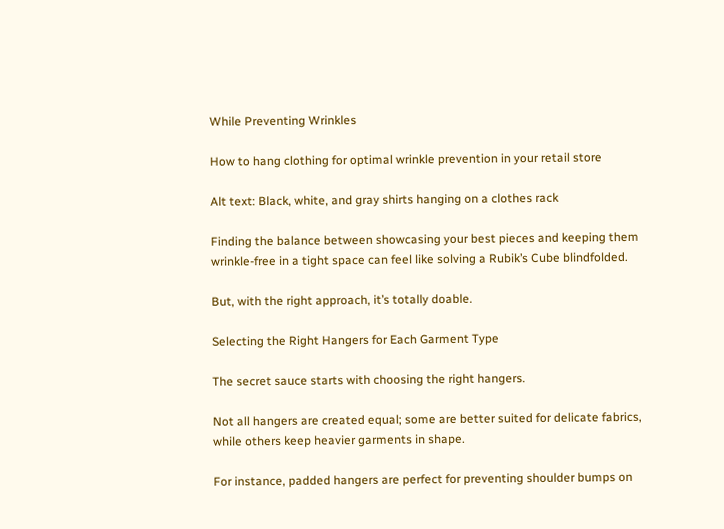While Preventing Wrinkles

How to hang clothing for optimal wrinkle prevention in your retail store

Alt text: Black, white, and gray shirts hanging on a clothes rack

Finding the balance between showcasing your best pieces and keeping them wrinkle-free in a tight space can feel like solving a Rubik’s Cube blindfolded.

But, with the right approach, it’s totally doable.

Selecting the Right Hangers for Each Garment Type

The secret sauce starts with choosing the right hangers.

Not all hangers are created equal; some are better suited for delicate fabrics, while others keep heavier garments in shape.

For instance, padded hangers are perfect for preventing shoulder bumps on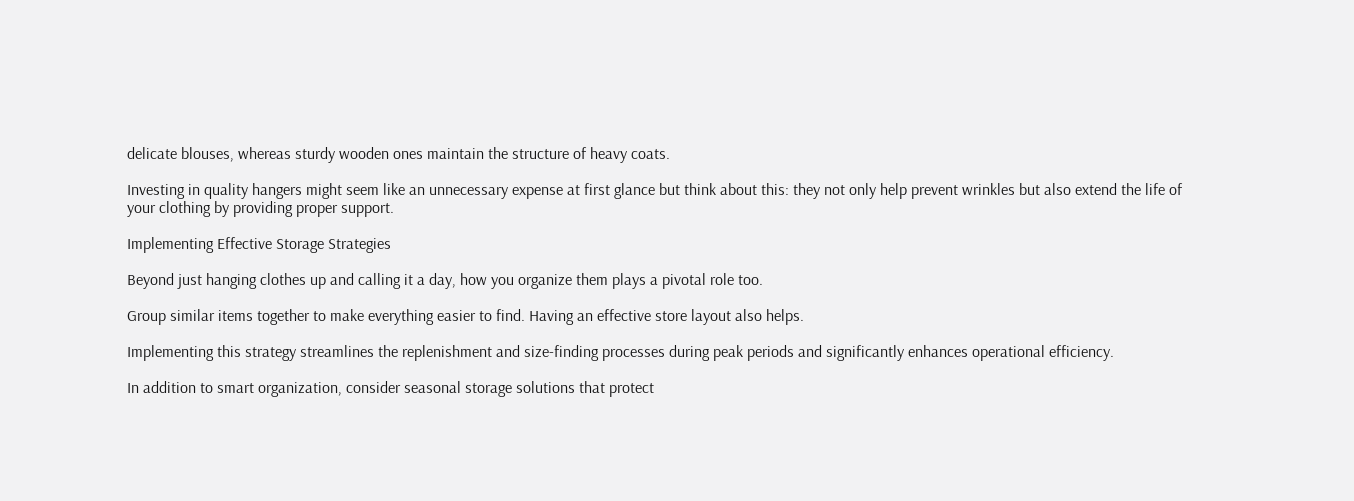delicate blouses, whereas sturdy wooden ones maintain the structure of heavy coats.

Investing in quality hangers might seem like an unnecessary expense at first glance but think about this: they not only help prevent wrinkles but also extend the life of your clothing by providing proper support.

Implementing Effective Storage Strategies

Beyond just hanging clothes up and calling it a day, how you organize them plays a pivotal role too.

Group similar items together to make everything easier to find. Having an effective store layout also helps.

Implementing this strategy streamlines the replenishment and size-finding processes during peak periods and significantly enhances operational efficiency.

In addition to smart organization, consider seasonal storage solutions that protect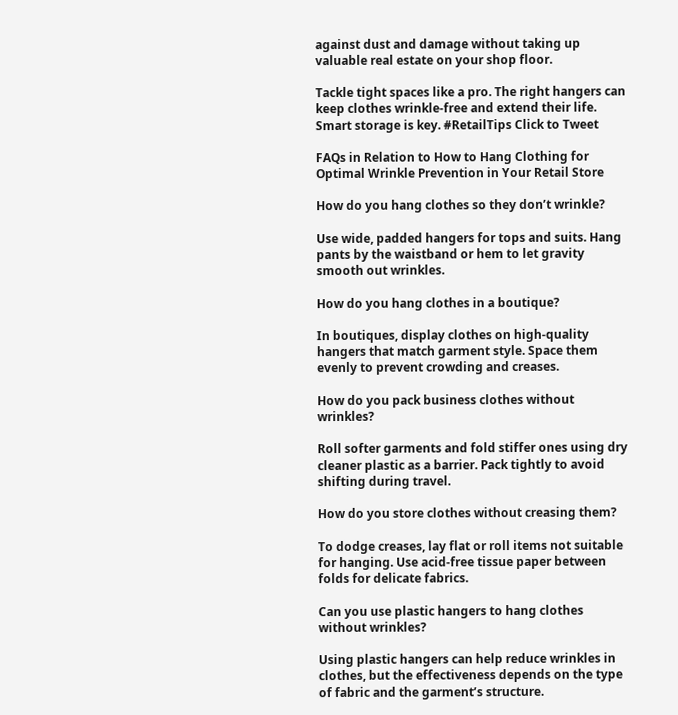against dust and damage without taking up valuable real estate on your shop floor.

Tackle tight spaces like a pro. The right hangers can keep clothes wrinkle-free and extend their life. Smart storage is key. #RetailTips Click to Tweet

FAQs in Relation to How to Hang Clothing for Optimal Wrinkle Prevention in Your Retail Store

How do you hang clothes so they don’t wrinkle?

Use wide, padded hangers for tops and suits. Hang pants by the waistband or hem to let gravity smooth out wrinkles.

How do you hang clothes in a boutique?

In boutiques, display clothes on high-quality hangers that match garment style. Space them evenly to prevent crowding and creases.

How do you pack business clothes without wrinkles?

Roll softer garments and fold stiffer ones using dry cleaner plastic as a barrier. Pack tightly to avoid shifting during travel.

How do you store clothes without creasing them?

To dodge creases, lay flat or roll items not suitable for hanging. Use acid-free tissue paper between folds for delicate fabrics.

Can you use plastic hangers to hang clothes without wrinkles?

Using plastic hangers can help reduce wrinkles in clothes, but the effectiveness depends on the type of fabric and the garment’s structure.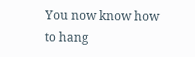You now know how to hang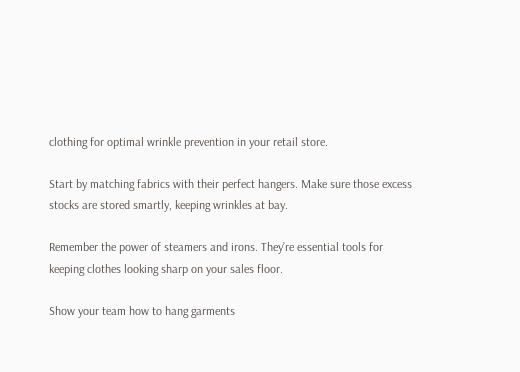clothing for optimal wrinkle prevention in your retail store.

Start by matching fabrics with their perfect hangers. Make sure those excess stocks are stored smartly, keeping wrinkles at bay.

Remember the power of steamers and irons. They’re essential tools for keeping clothes looking sharp on your sales floor.

Show your team how to hang garments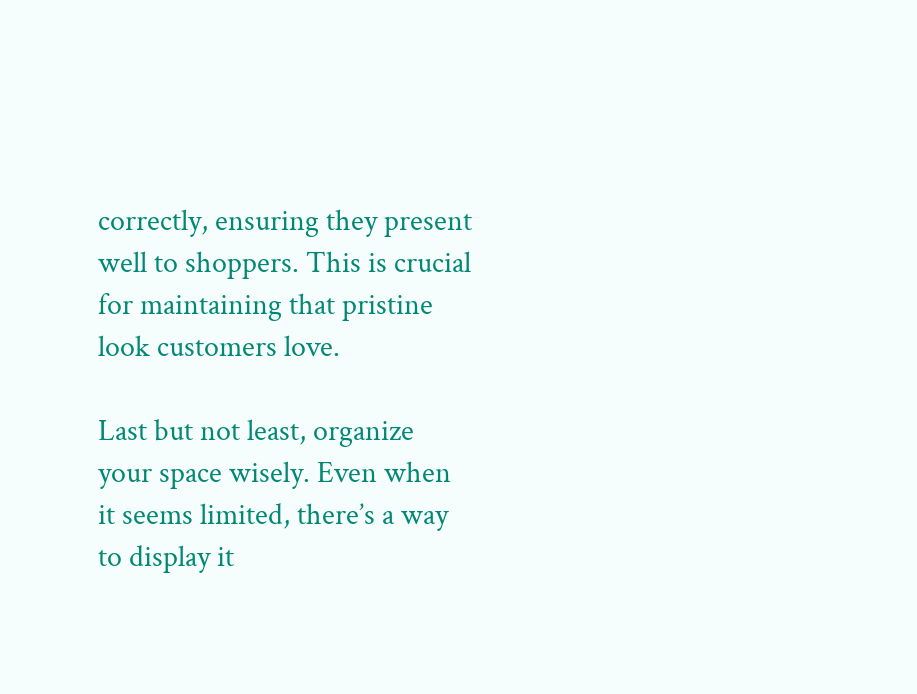correctly, ensuring they present well to shoppers. This is crucial for maintaining that pristine look customers love.

Last but not least, organize your space wisely. Even when it seems limited, there’s a way to display it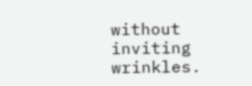without inviting wrinkles.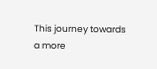This journey towards a more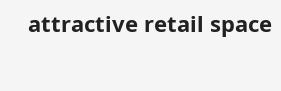attractive retail space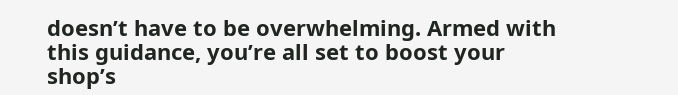doesn’t have to be overwhelming. Armed with this guidance, you’re all set to boost your shop’s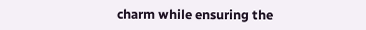charm while ensuring the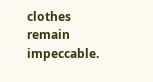clothes remain impeccable.